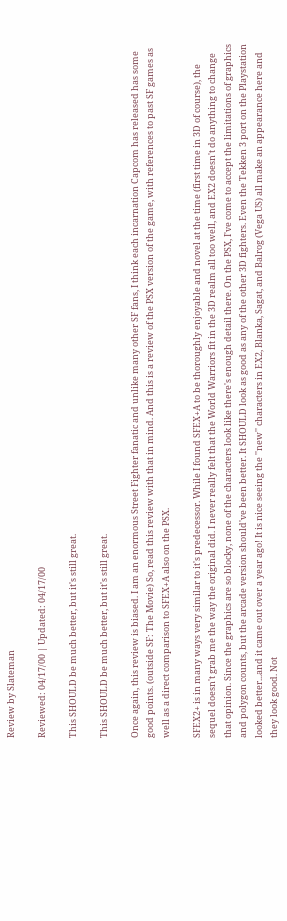Review by Slateman

Reviewed: 04/17/00 | Updated: 04/17/00

This SHOULD be much better, but it's still great.

This SHOULD be much better, but it's still great.

Once again, this review is biased. I am an enormous Street Fighter fanatic and unlike many other SF fans, I think each incarnation Capcom has released has some good points. (outside SF: The Movie) So, read this review with that in mind. And this is a review of the PSX version of the game, with references to past SF games as well as a direct comparison to SFEX+A also on the PSX.

SFEX2+ is in many ways very similar to it's predecessor. While I found SFEX+A to be thoroughly enjoyable and novel at the time (first time in 3D of course), the sequel doesn't grab me the way the original did. I never really felt that the World Warriors fit in the 3D realm all too well, and EX2 doesn't do anything to change that opinion. Since the graphics are so blocky, none of the characters look like there's enough detail there. On the PSX, I've come to accept the limitations of graphics and polygon counts, but the arcade version should've been better. It SHOULD look as good as any of the other 3D fighters. Even the Tekken 3 port on the Playstation looked better...and it came out over a year ago! It is nice seeing the ''new'' characters in EX2, Blanka, Sagat, and Balrog (Vega US) all make an appearance here and they look good. Not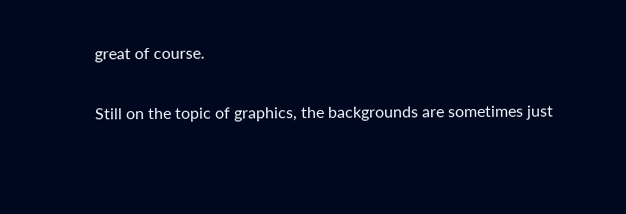great of course.

Still on the topic of graphics, the backgrounds are sometimes just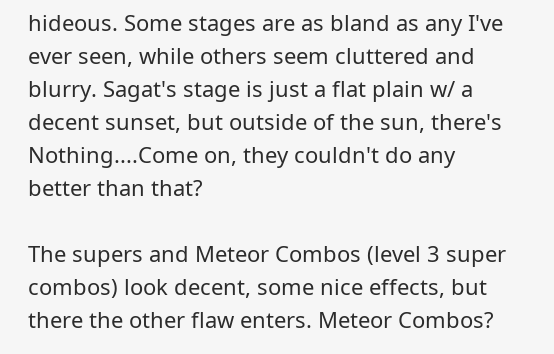hideous. Some stages are as bland as any I've ever seen, while others seem cluttered and blurry. Sagat's stage is just a flat plain w/ a decent sunset, but outside of the sun, there's Nothing....Come on, they couldn't do any better than that?

The supers and Meteor Combos (level 3 super combos) look decent, some nice effects, but there the other flaw enters. Meteor Combos?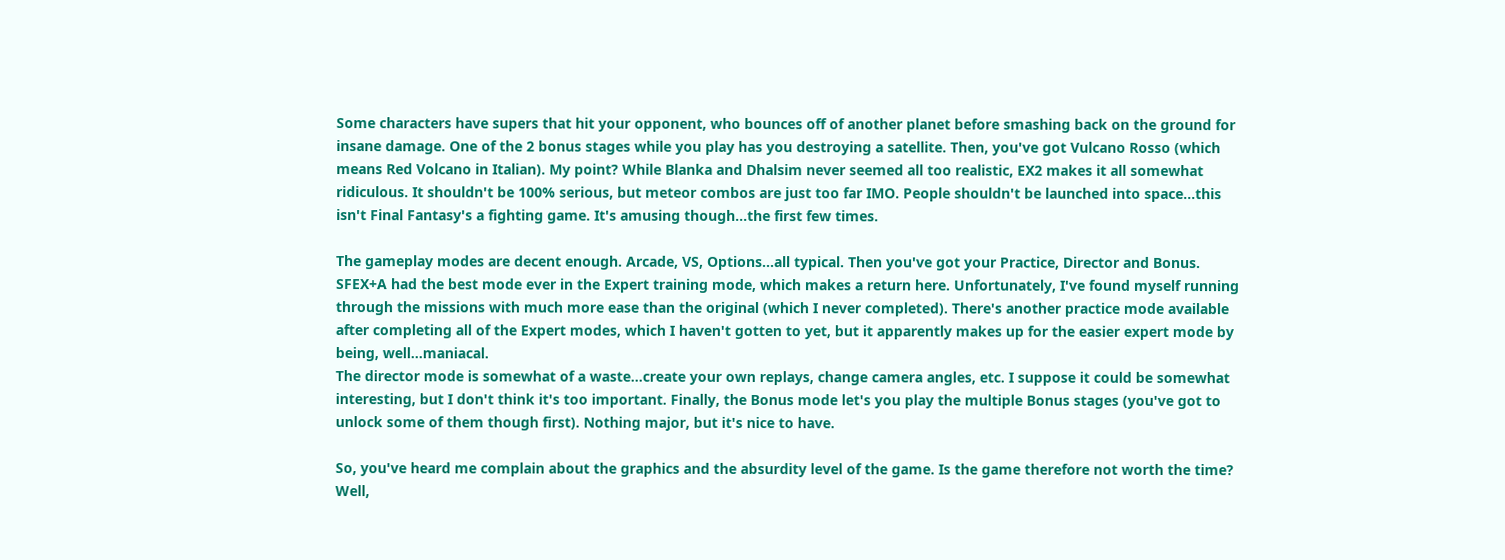Some characters have supers that hit your opponent, who bounces off of another planet before smashing back on the ground for insane damage. One of the 2 bonus stages while you play has you destroying a satellite. Then, you've got Vulcano Rosso (which means Red Volcano in Italian). My point? While Blanka and Dhalsim never seemed all too realistic, EX2 makes it all somewhat ridiculous. It shouldn't be 100% serious, but meteor combos are just too far IMO. People shouldn't be launched into space...this isn't Final Fantasy's a fighting game. It's amusing though...the first few times.

The gameplay modes are decent enough. Arcade, VS, Options...all typical. Then you've got your Practice, Director and Bonus. SFEX+A had the best mode ever in the Expert training mode, which makes a return here. Unfortunately, I've found myself running through the missions with much more ease than the original (which I never completed). There's another practice mode available after completing all of the Expert modes, which I haven't gotten to yet, but it apparently makes up for the easier expert mode by being, well...maniacal.
The director mode is somewhat of a waste...create your own replays, change camera angles, etc. I suppose it could be somewhat interesting, but I don't think it's too important. Finally, the Bonus mode let's you play the multiple Bonus stages (you've got to unlock some of them though first). Nothing major, but it's nice to have.

So, you've heard me complain about the graphics and the absurdity level of the game. Is the game therefore not worth the time? Well,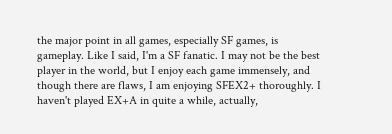the major point in all games, especially SF games, is gameplay. Like I said, I'm a SF fanatic. I may not be the best player in the world, but I enjoy each game immensely, and though there are flaws, I am enjoying SFEX2+ thoroughly. I haven't played EX+A in quite a while, actually,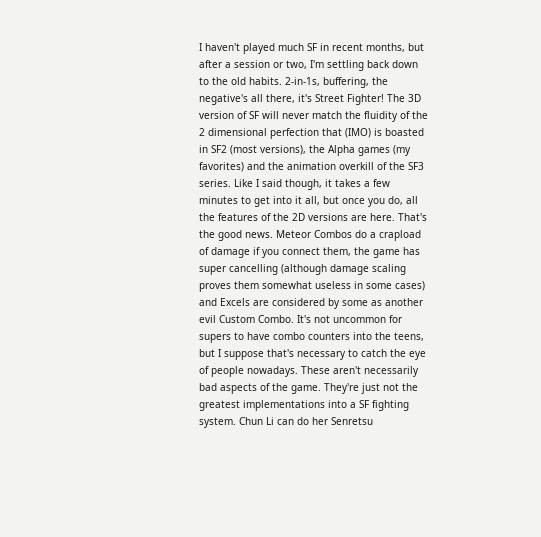I haven't played much SF in recent months, but after a session or two, I'm settling back down to the old habits. 2-in-1s, buffering, the negative's all there, it's Street Fighter! The 3D version of SF will never match the fluidity of the 2 dimensional perfection that (IMO) is boasted in SF2 (most versions), the Alpha games (my favorites) and the animation overkill of the SF3 series. Like I said though, it takes a few minutes to get into it all, but once you do, all the features of the 2D versions are here. That's the good news. Meteor Combos do a crapload of damage if you connect them, the game has super cancelling (although damage scaling proves them somewhat useless in some cases) and Excels are considered by some as another evil Custom Combo. It's not uncommon for supers to have combo counters into the teens, but I suppose that's necessary to catch the eye of people nowadays. These aren't necessarily bad aspects of the game. They're just not the greatest implementations into a SF fighting system. Chun Li can do her Senretsu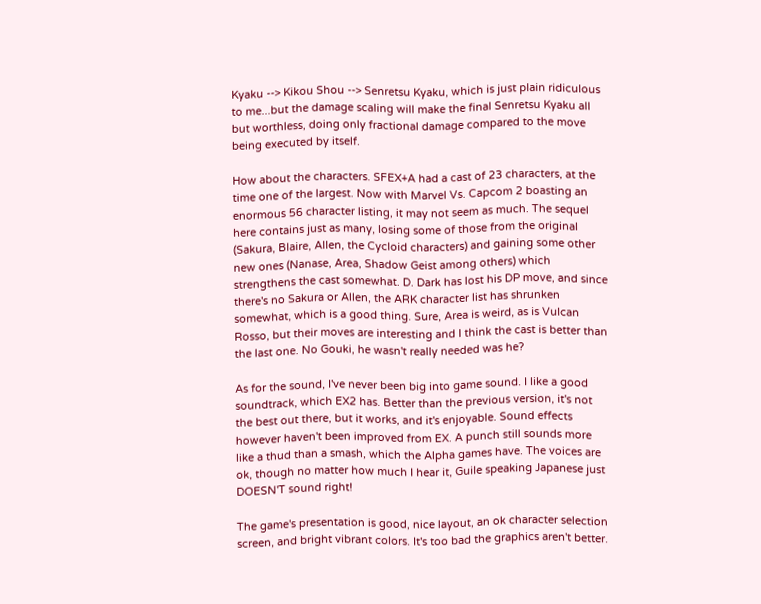Kyaku --> Kikou Shou --> Senretsu Kyaku, which is just plain ridiculous to me...but the damage scaling will make the final Senretsu Kyaku all but worthless, doing only fractional damage compared to the move being executed by itself.

How about the characters. SFEX+A had a cast of 23 characters, at the time one of the largest. Now with Marvel Vs. Capcom 2 boasting an enormous 56 character listing, it may not seem as much. The sequel here contains just as many, losing some of those from the original (Sakura, Blaire, Allen, the Cycloid characters) and gaining some other new ones (Nanase, Area, Shadow Geist among others) which strengthens the cast somewhat. D. Dark has lost his DP move, and since there's no Sakura or Allen, the ARK character list has shrunken somewhat, which is a good thing. Sure, Area is weird, as is Vulcan Rosso, but their moves are interesting and I think the cast is better than the last one. No Gouki, he wasn't really needed was he?

As for the sound, I've never been big into game sound. I like a good soundtrack, which EX2 has. Better than the previous version, it's not the best out there, but it works, and it's enjoyable. Sound effects however haven't been improved from EX. A punch still sounds more like a thud than a smash, which the Alpha games have. The voices are ok, though no matter how much I hear it, Guile speaking Japanese just DOESN'T sound right!

The game's presentation is good, nice layout, an ok character selection screen, and bright vibrant colors. It's too bad the graphics aren't better.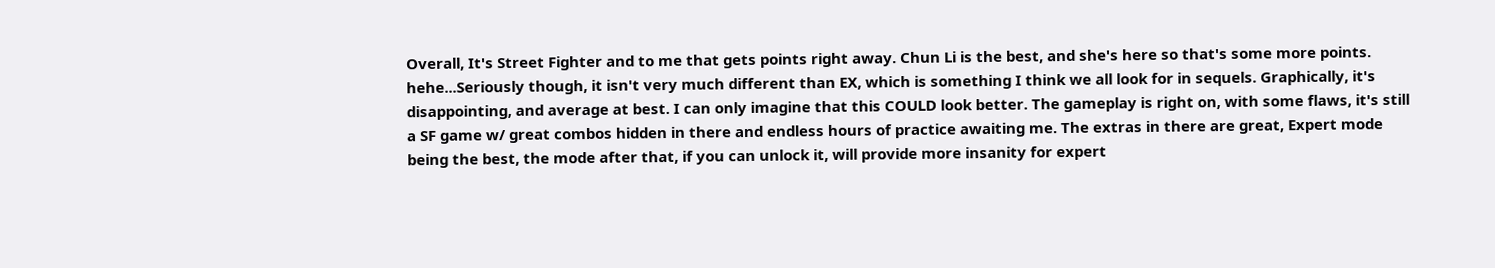Overall, It's Street Fighter and to me that gets points right away. Chun Li is the best, and she's here so that's some more points. hehe...Seriously though, it isn't very much different than EX, which is something I think we all look for in sequels. Graphically, it's disappointing, and average at best. I can only imagine that this COULD look better. The gameplay is right on, with some flaws, it's still a SF game w/ great combos hidden in there and endless hours of practice awaiting me. The extras in there are great, Expert mode being the best, the mode after that, if you can unlock it, will provide more insanity for expert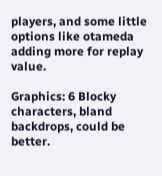players, and some little options like otameda adding more for replay value.

Graphics: 6 Blocky characters, bland backdrops, could be better.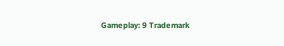Gameplay: 9 Trademark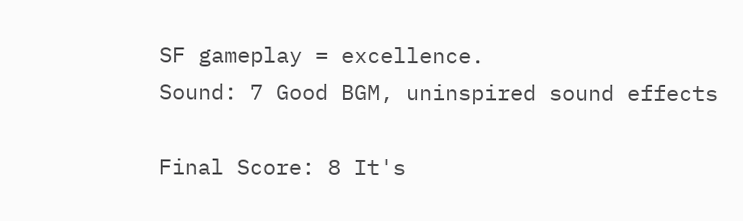SF gameplay = excellence.
Sound: 7 Good BGM, uninspired sound effects

Final Score: 8 It's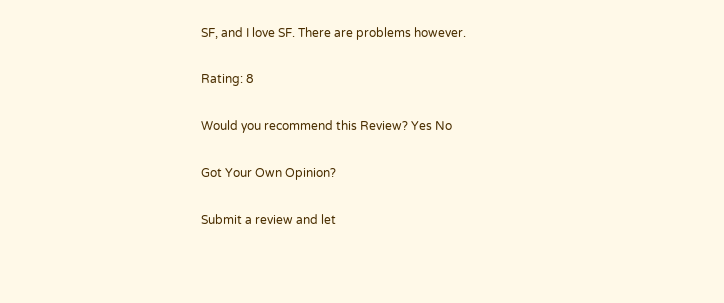SF, and I love SF. There are problems however.

Rating: 8

Would you recommend this Review? Yes No

Got Your Own Opinion?

Submit a review and let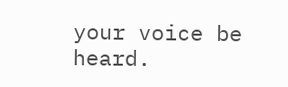your voice be heard.